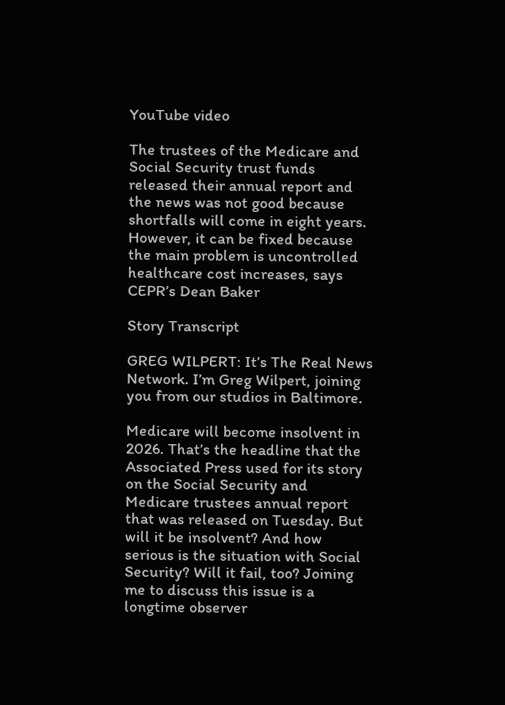YouTube video

The trustees of the Medicare and Social Security trust funds released their annual report and the news was not good because shortfalls will come in eight years. However, it can be fixed because the main problem is uncontrolled healthcare cost increases, says CEPR’s Dean Baker

Story Transcript

GREG WILPERT: It’s The Real News Network. I’m Greg Wilpert, joining you from our studios in Baltimore.

Medicare will become insolvent in 2026. That’s the headline that the Associated Press used for its story on the Social Security and Medicare trustees annual report that was released on Tuesday. But will it be insolvent? And how serious is the situation with Social Security? Will it fail, too? Joining me to discuss this issue is a longtime observer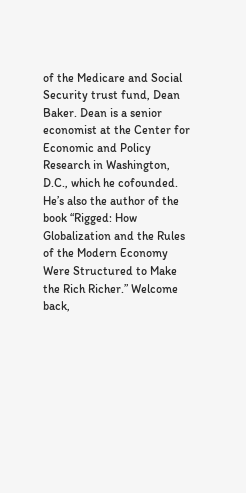of the Medicare and Social Security trust fund, Dean Baker. Dean is a senior economist at the Center for Economic and Policy Research in Washington, D.C., which he cofounded. He’s also the author of the book “Rigged: How Globalization and the Rules of the Modern Economy Were Structured to Make the Rich Richer.” Welcome back,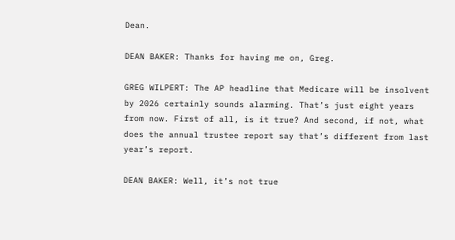Dean.

DEAN BAKER: Thanks for having me on, Greg.

GREG WILPERT: The AP headline that Medicare will be insolvent by 2026 certainly sounds alarming. That’s just eight years from now. First of all, is it true? And second, if not, what does the annual trustee report say that’s different from last year’s report.

DEAN BAKER: Well, it’s not true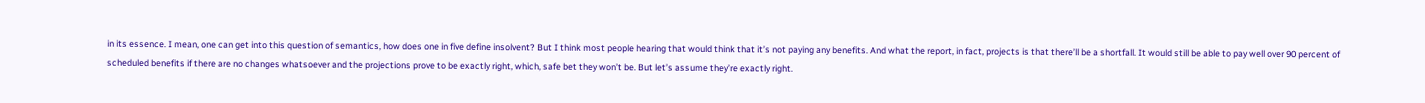in its essence. I mean, one can get into this question of semantics, how does one in five define insolvent? But I think most people hearing that would think that it’s not paying any benefits. And what the report, in fact, projects is that there’ll be a shortfall. It would still be able to pay well over 90 percent of scheduled benefits if there are no changes whatsoever and the projections prove to be exactly right, which, safe bet they won’t be. But let’s assume they’re exactly right.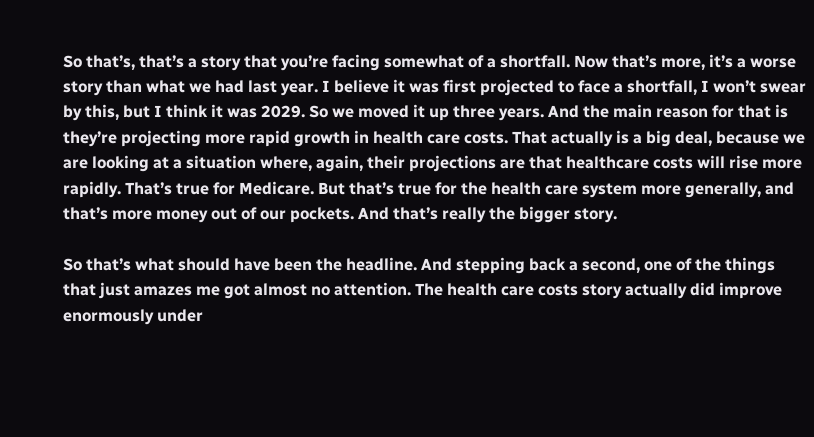So that’s, that’s a story that you’re facing somewhat of a shortfall. Now that’s more, it’s a worse story than what we had last year. I believe it was first projected to face a shortfall, I won’t swear by this, but I think it was 2029. So we moved it up three years. And the main reason for that is they’re projecting more rapid growth in health care costs. That actually is a big deal, because we are looking at a situation where, again, their projections are that healthcare costs will rise more rapidly. That’s true for Medicare. But that’s true for the health care system more generally, and that’s more money out of our pockets. And that’s really the bigger story.

So that’s what should have been the headline. And stepping back a second, one of the things that just amazes me got almost no attention. The health care costs story actually did improve enormously under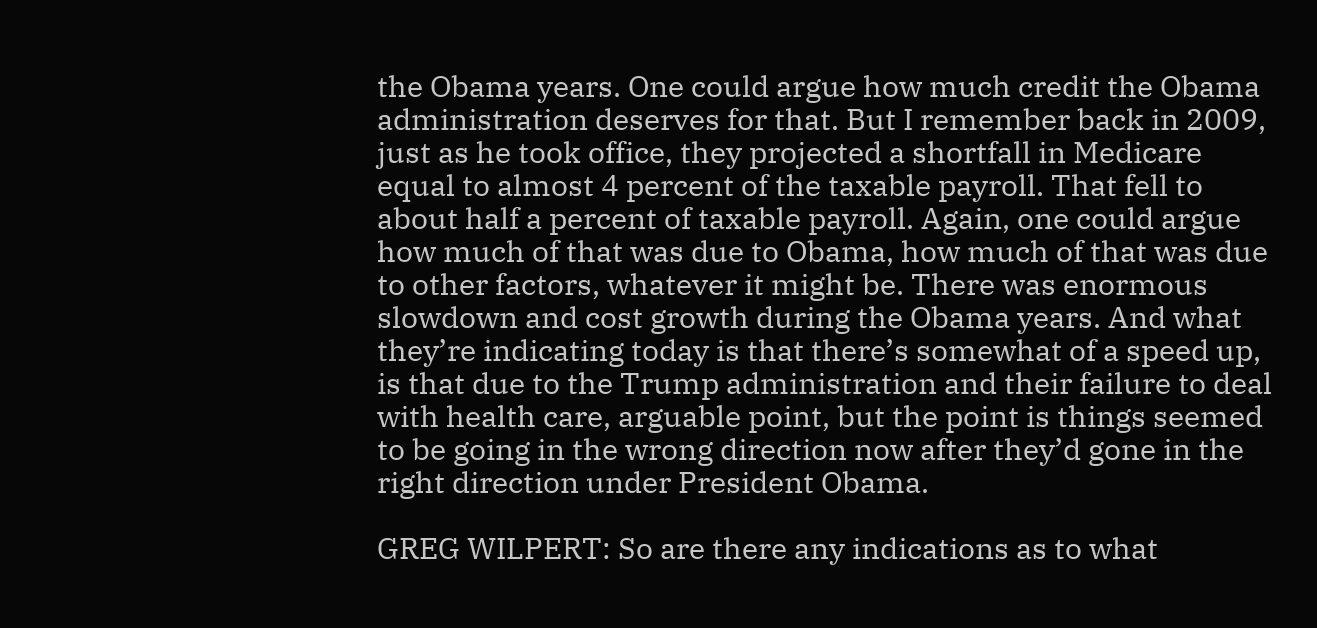the Obama years. One could argue how much credit the Obama administration deserves for that. But I remember back in 2009, just as he took office, they projected a shortfall in Medicare equal to almost 4 percent of the taxable payroll. That fell to about half a percent of taxable payroll. Again, one could argue how much of that was due to Obama, how much of that was due to other factors, whatever it might be. There was enormous slowdown and cost growth during the Obama years. And what they’re indicating today is that there’s somewhat of a speed up, is that due to the Trump administration and their failure to deal with health care, arguable point, but the point is things seemed to be going in the wrong direction now after they’d gone in the right direction under President Obama.

GREG WILPERT: So are there any indications as to what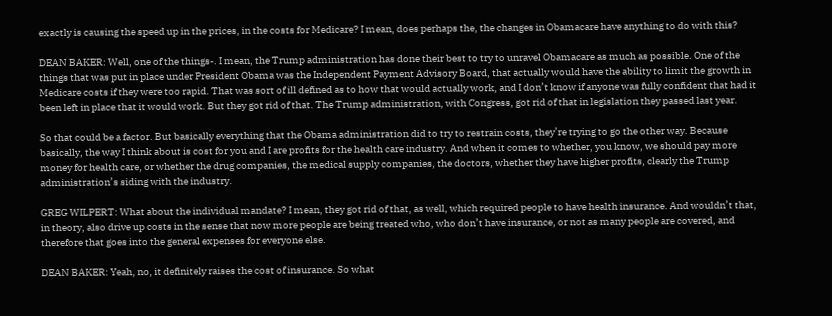exactly is causing the speed up in the prices, in the costs for Medicare? I mean, does perhaps the, the changes in Obamacare have anything to do with this?

DEAN BAKER: Well, one of the things-. I mean, the Trump administration has done their best to try to unravel Obamacare as much as possible. One of the things that was put in place under President Obama was the Independent Payment Advisory Board, that actually would have the ability to limit the growth in Medicare costs if they were too rapid. That was sort of ill defined as to how that would actually work, and I don’t know if anyone was fully confident that had it been left in place that it would work. But they got rid of that. The Trump administration, with Congress, got rid of that in legislation they passed last year.

So that could be a factor. But basically everything that the Obama administration did to try to restrain costs, they’re trying to go the other way. Because basically, the way I think about is cost for you and I are profits for the health care industry. And when it comes to whether, you know, we should pay more money for health care, or whether the drug companies, the medical supply companies, the doctors, whether they have higher profits, clearly the Trump administration’s siding with the industry.

GREG WILPERT: What about the individual mandate? I mean, they got rid of that, as well, which required people to have health insurance. And wouldn’t that, in theory, also drive up costs in the sense that now more people are being treated who, who don’t have insurance, or not as many people are covered, and therefore that goes into the general expenses for everyone else.

DEAN BAKER: Yeah, no, it definitely raises the cost of insurance. So what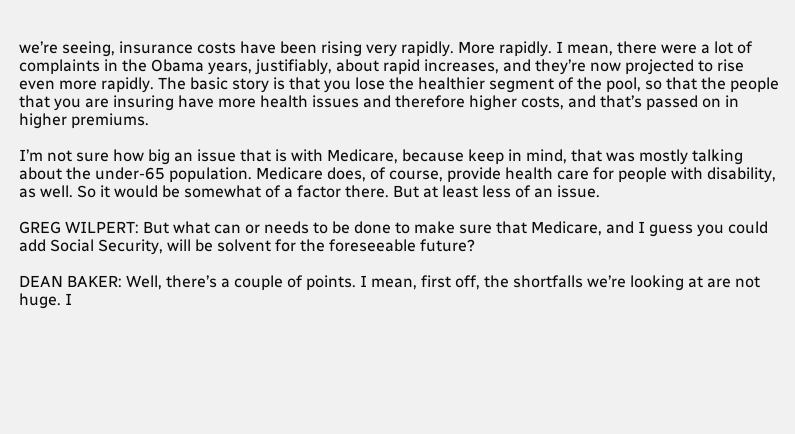we’re seeing, insurance costs have been rising very rapidly. More rapidly. I mean, there were a lot of complaints in the Obama years, justifiably, about rapid increases, and they’re now projected to rise even more rapidly. The basic story is that you lose the healthier segment of the pool, so that the people that you are insuring have more health issues and therefore higher costs, and that’s passed on in higher premiums.

I’m not sure how big an issue that is with Medicare, because keep in mind, that was mostly talking about the under-65 population. Medicare does, of course, provide health care for people with disability, as well. So it would be somewhat of a factor there. But at least less of an issue.

GREG WILPERT: But what can or needs to be done to make sure that Medicare, and I guess you could add Social Security, will be solvent for the foreseeable future?

DEAN BAKER: Well, there’s a couple of points. I mean, first off, the shortfalls we’re looking at are not huge. I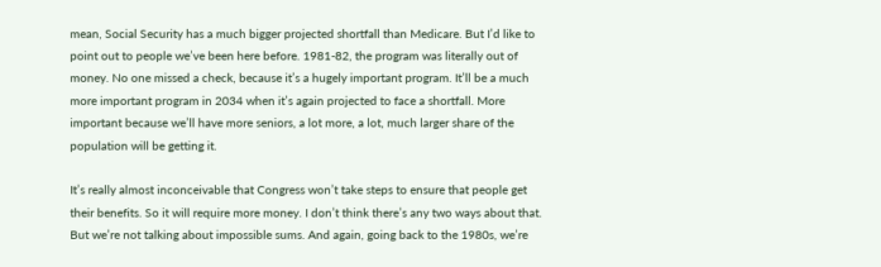mean, Social Security has a much bigger projected shortfall than Medicare. But I’d like to point out to people we’ve been here before. 1981-82, the program was literally out of money. No one missed a check, because it’s a hugely important program. It’ll be a much more important program in 2034 when it’s again projected to face a shortfall. More important because we’ll have more seniors, a lot more, a lot, much larger share of the population will be getting it.

It’s really almost inconceivable that Congress won’t take steps to ensure that people get their benefits. So it will require more money. I don’t think there’s any two ways about that. But we’re not talking about impossible sums. And again, going back to the 1980s, we’re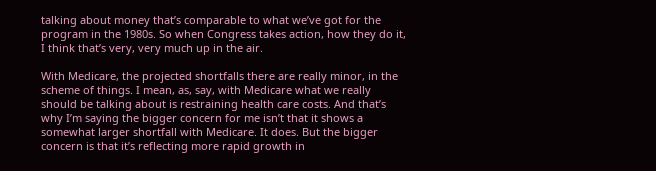talking about money that’s comparable to what we’ve got for the program in the 1980s. So when Congress takes action, how they do it, I think that’s very, very much up in the air.

With Medicare, the projected shortfalls there are really minor, in the scheme of things. I mean, as, say, with Medicare what we really should be talking about is restraining health care costs. And that’s why I’m saying the bigger concern for me isn’t that it shows a somewhat larger shortfall with Medicare. It does. But the bigger concern is that it’s reflecting more rapid growth in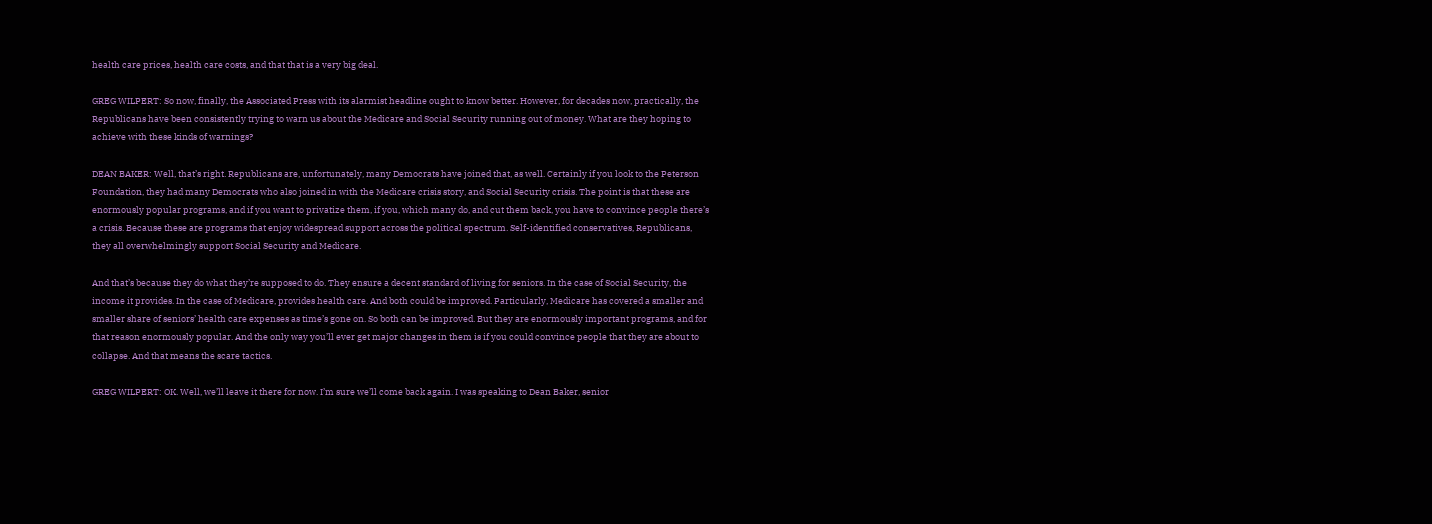health care prices, health care costs, and that that is a very big deal.

GREG WILPERT: So now, finally, the Associated Press with its alarmist headline ought to know better. However, for decades now, practically, the Republicans have been consistently trying to warn us about the Medicare and Social Security running out of money. What are they hoping to achieve with these kinds of warnings?

DEAN BAKER: Well, that’s right. Republicans are, unfortunately, many Democrats have joined that, as well. Certainly if you look to the Peterson Foundation, they had many Democrats who also joined in with the Medicare crisis story, and Social Security crisis. The point is that these are enormously popular programs, and if you want to privatize them, if you, which many do, and cut them back, you have to convince people there’s a crisis. Because these are programs that enjoy widespread support across the political spectrum. Self-identified conservatives, Republicans, they all overwhelmingly support Social Security and Medicare.

And that’s because they do what they’re supposed to do. They ensure a decent standard of living for seniors. In the case of Social Security, the income it provides. In the case of Medicare, provides health care. And both could be improved. Particularly, Medicare has covered a smaller and smaller share of seniors’ health care expenses as time’s gone on. So both can be improved. But they are enormously important programs, and for that reason enormously popular. And the only way you’ll ever get major changes in them is if you could convince people that they are about to collapse. And that means the scare tactics.

GREG WILPERT: OK. Well, we’ll leave it there for now. I’m sure we’ll come back again. I was speaking to Dean Baker, senior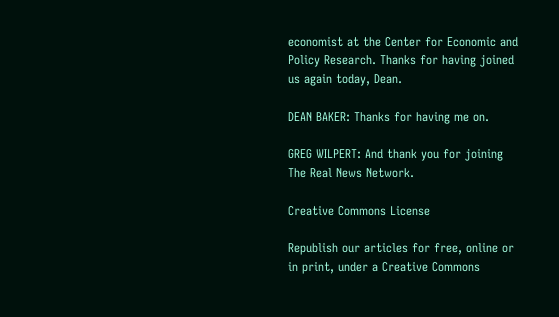economist at the Center for Economic and Policy Research. Thanks for having joined us again today, Dean.

DEAN BAKER: Thanks for having me on.

GREG WILPERT: And thank you for joining The Real News Network.

Creative Commons License

Republish our articles for free, online or in print, under a Creative Commons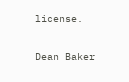license.

Dean Baker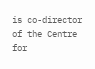is co-director of the Centre for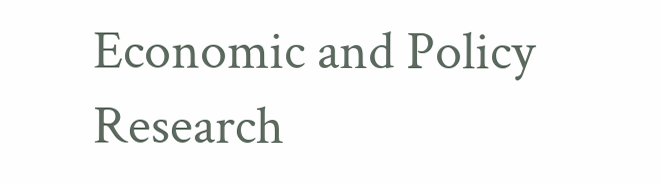Economic and Policy Research